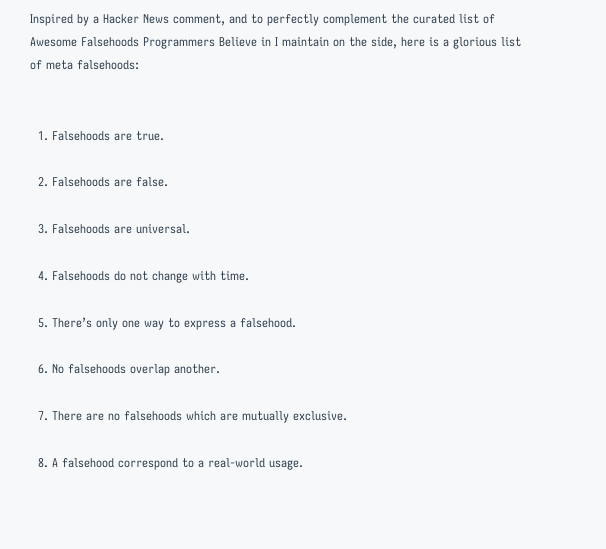Inspired by a Hacker News comment, and to perfectly complement the curated list of Awesome Falsehoods Programmers Believe in I maintain on the side, here is a glorious list of meta falsehoods:


  1. Falsehoods are true.

  2. Falsehoods are false.

  3. Falsehoods are universal.

  4. Falsehoods do not change with time.

  5. There’s only one way to express a falsehood.

  6. No falsehoods overlap another.

  7. There are no falsehoods which are mutually exclusive.

  8. A falsehood correspond to a real-world usage.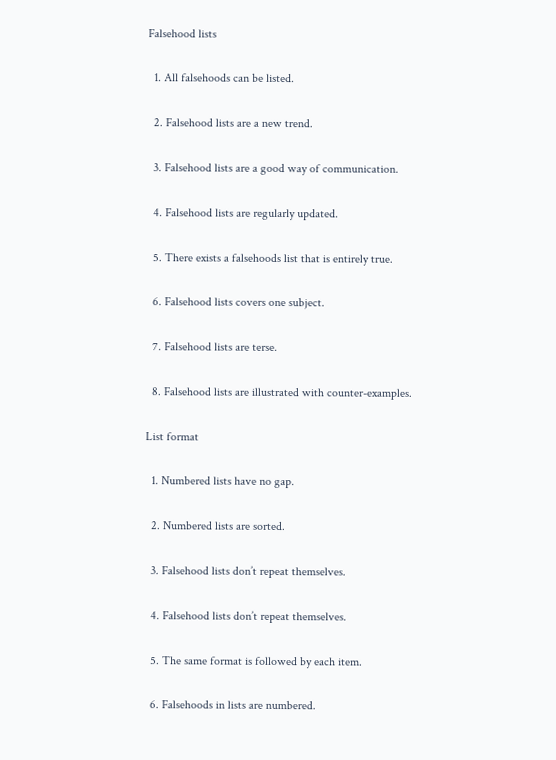Falsehood lists

  1. All falsehoods can be listed.

  2. Falsehood lists are a new trend.

  3. Falsehood lists are a good way of communication.

  4. Falsehood lists are regularly updated.

  5. There exists a falsehoods list that is entirely true.

  6. Falsehood lists covers one subject.

  7. Falsehood lists are terse.

  8. Falsehood lists are illustrated with counter-examples.

List format

  1. Numbered lists have no gap.

  2. Numbered lists are sorted.

  3. Falsehood lists don’t repeat themselves.

  4. Falsehood lists don’t repeat themselves.

  5. The same format is followed by each item.

  6. Falsehoods in lists are numbered.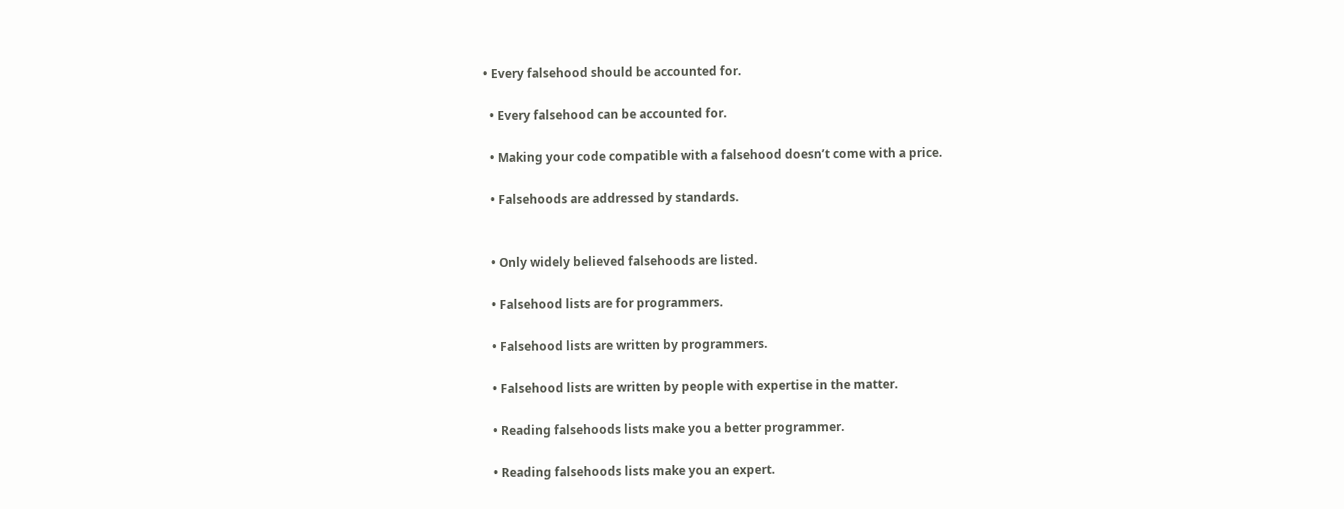• Every falsehood should be accounted for.

  • Every falsehood can be accounted for.

  • Making your code compatible with a falsehood doesn’t come with a price.

  • Falsehoods are addressed by standards.


  • Only widely believed falsehoods are listed.

  • Falsehood lists are for programmers.

  • Falsehood lists are written by programmers.

  • Falsehood lists are written by people with expertise in the matter.

  • Reading falsehoods lists make you a better programmer.

  • Reading falsehoods lists make you an expert.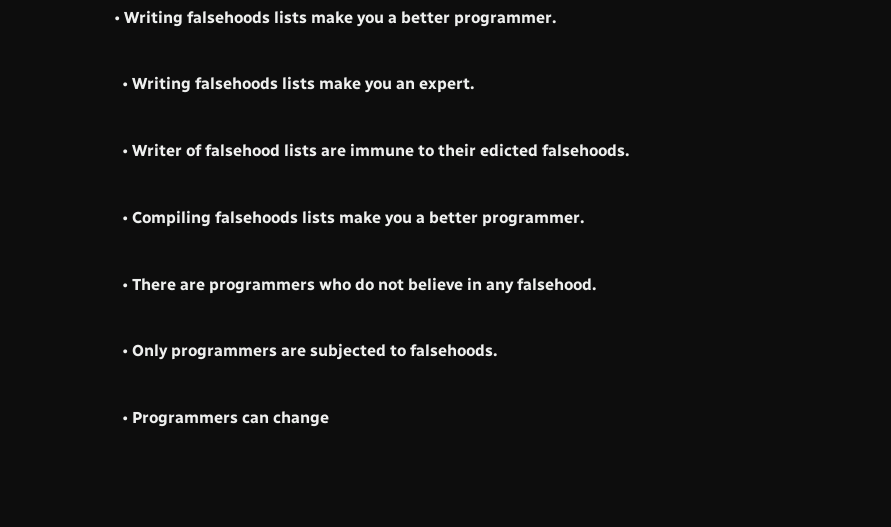• Writing falsehoods lists make you a better programmer.

  • Writing falsehoods lists make you an expert.

  • Writer of falsehood lists are immune to their edicted falsehoods.

  • Compiling falsehoods lists make you a better programmer.

  • There are programmers who do not believe in any falsehood.

  • Only programmers are subjected to falsehoods.

  • Programmers can change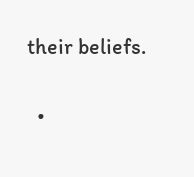their beliefs.

  •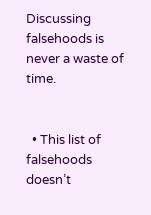Discussing falsehoods is never a waste of time.


  • This list of falsehoods doesn’t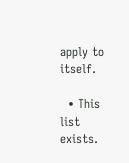apply to itself.

  • This list exists.